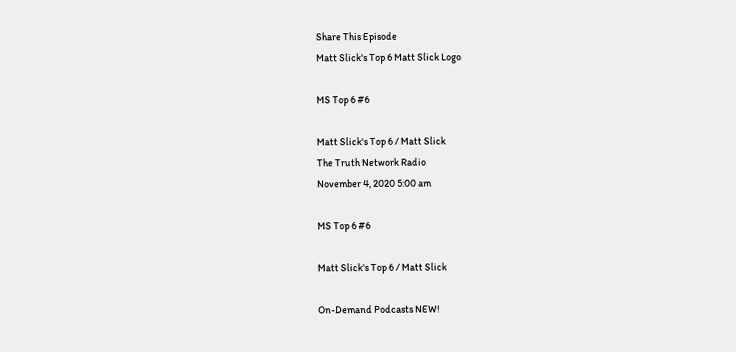Share This Episode
Matt Slick's Top 6 Matt Slick Logo

MS Top 6 #6

Matt Slick's Top 6 / Matt Slick
The Truth Network Radio
November 4, 2020 5:00 am

MS Top 6 #6

Matt Slick's Top 6 / Matt Slick

On-Demand Podcasts NEW!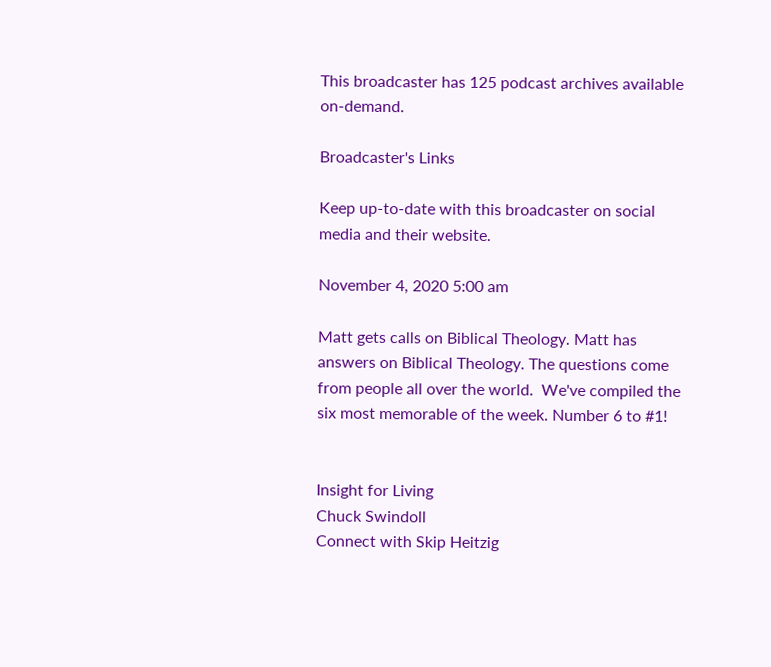This broadcaster has 125 podcast archives available on-demand.

Broadcaster's Links

Keep up-to-date with this broadcaster on social media and their website.

November 4, 2020 5:00 am

Matt gets calls on Biblical Theology. Matt has answers on Biblical Theology. The questions come from people all over the world.  We've compiled the six most memorable of the week. Number 6 to #1!


Insight for Living
Chuck Swindoll
Connect with Skip Heitzig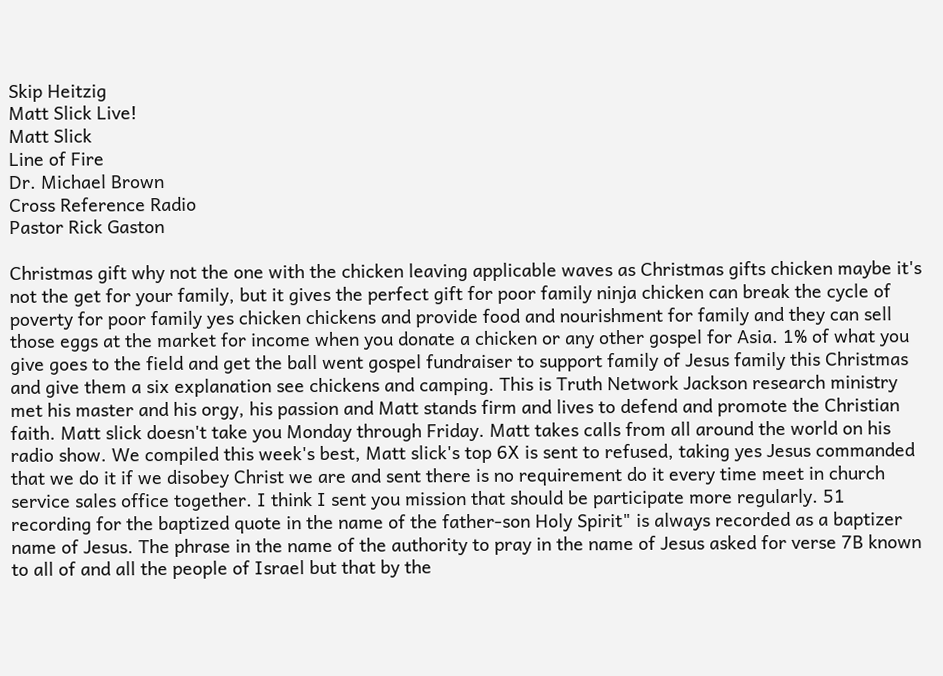Skip Heitzig
Matt Slick Live!
Matt Slick
Line of Fire
Dr. Michael Brown
Cross Reference Radio
Pastor Rick Gaston

Christmas gift why not the one with the chicken leaving applicable waves as Christmas gifts chicken maybe it's not the get for your family, but it gives the perfect gift for poor family ninja chicken can break the cycle of poverty for poor family yes chicken chickens and provide food and nourishment for family and they can sell those eggs at the market for income when you donate a chicken or any other gospel for Asia. 1% of what you give goes to the field and get the ball went gospel fundraiser to support family of Jesus family this Christmas and give them a six explanation see chickens and camping. This is Truth Network Jackson research ministry met his master and his orgy, his passion and Matt stands firm and lives to defend and promote the Christian faith. Matt slick doesn't take you Monday through Friday. Matt takes calls from all around the world on his radio show. We compiled this week's best, Matt slick's top 6X is sent to refused, taking yes Jesus commanded that we do it if we disobey Christ we are and sent there is no requirement do it every time meet in church service sales office together. I think I sent you mission that should be participate more regularly. 51 recording for the baptized quote in the name of the father-son Holy Spirit" is always recorded as a baptizer name of Jesus. The phrase in the name of the authority to pray in the name of Jesus asked for verse 7B known to all of and all the people of Israel but that by the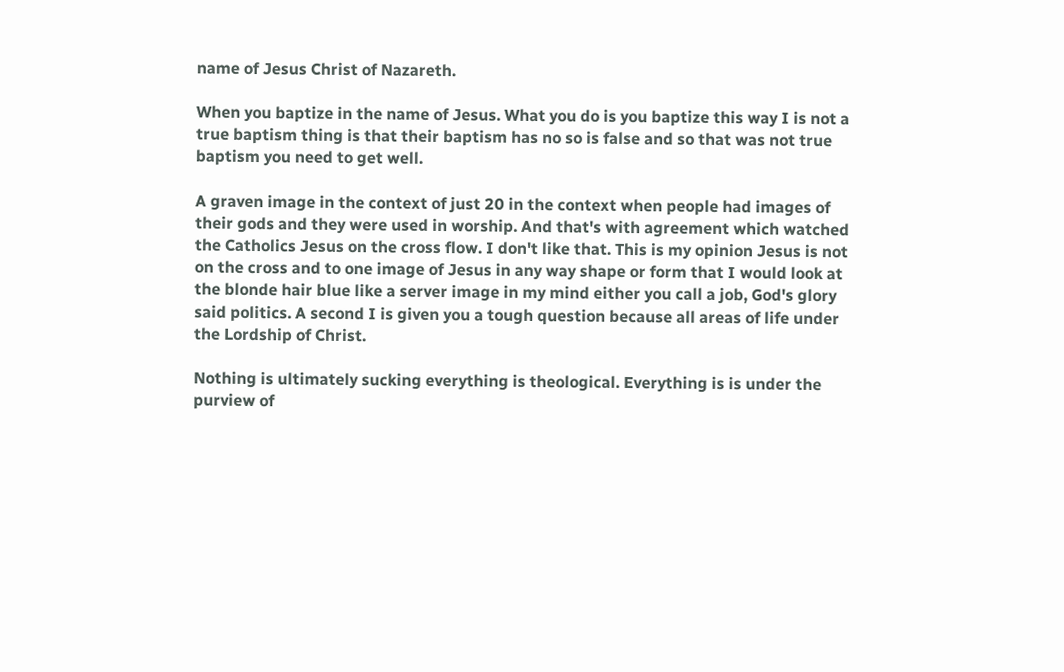name of Jesus Christ of Nazareth.

When you baptize in the name of Jesus. What you do is you baptize this way I is not a true baptism thing is that their baptism has no so is false and so that was not true baptism you need to get well.

A graven image in the context of just 20 in the context when people had images of their gods and they were used in worship. And that's with agreement which watched the Catholics Jesus on the cross flow. I don't like that. This is my opinion Jesus is not on the cross and to one image of Jesus in any way shape or form that I would look at the blonde hair blue like a server image in my mind either you call a job, God's glory said politics. A second I is given you a tough question because all areas of life under the Lordship of Christ.

Nothing is ultimately sucking everything is theological. Everything is is under the purview of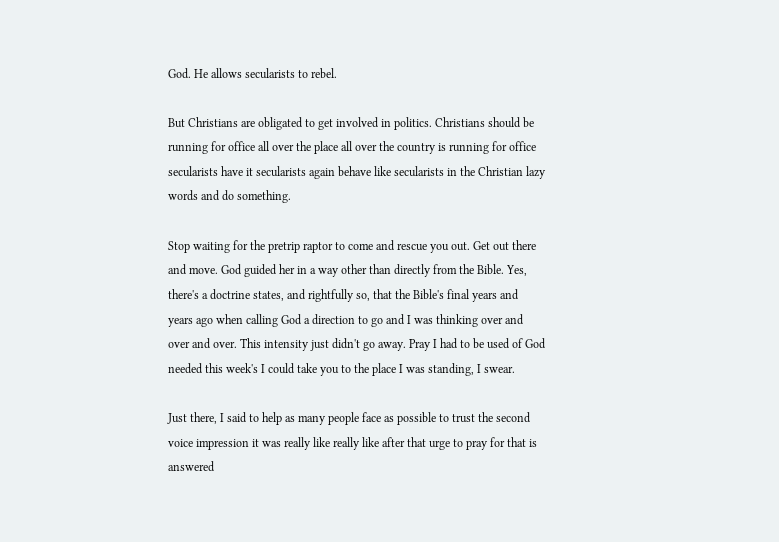God. He allows secularists to rebel.

But Christians are obligated to get involved in politics. Christians should be running for office all over the place all over the country is running for office secularists have it secularists again behave like secularists in the Christian lazy words and do something.

Stop waiting for the pretrip raptor to come and rescue you out. Get out there and move. God guided her in a way other than directly from the Bible. Yes, there's a doctrine states, and rightfully so, that the Bible's final years and years ago when calling God a direction to go and I was thinking over and over and over. This intensity just didn't go away. Pray I had to be used of God needed this week's I could take you to the place I was standing, I swear.

Just there, I said to help as many people face as possible to trust the second voice impression it was really like really like after that urge to pray for that is answered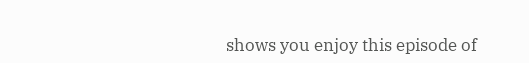shows you enjoy this episode of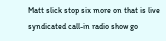Matt slick stop six more on that is live syndicated call-in radio show go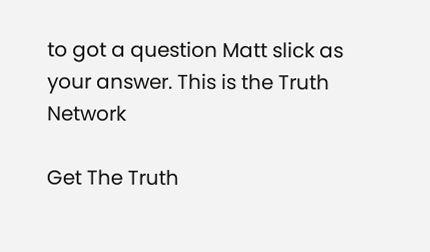to got a question Matt slick as your answer. This is the Truth Network

Get The Truth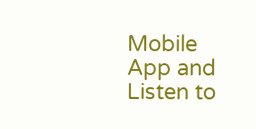Mobile App and Listen to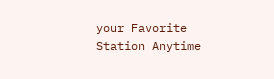your Favorite Station Anytime